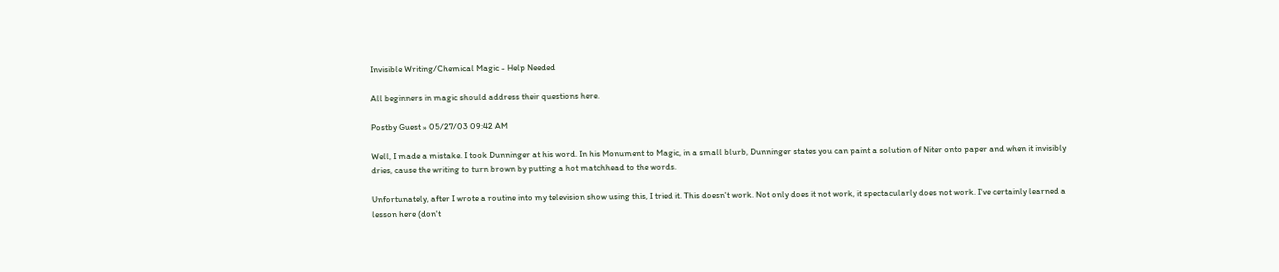Invisible Writing/Chemical Magic - Help Needed

All beginners in magic should address their questions here.

Postby Guest » 05/27/03 09:42 AM

Well, I made a mistake. I took Dunninger at his word. In his Monument to Magic, in a small blurb, Dunninger states you can paint a solution of Niter onto paper and when it invisibly dries, cause the writing to turn brown by putting a hot matchhead to the words.

Unfortunately, after I wrote a routine into my television show using this, I tried it. This doesn't work. Not only does it not work, it spectacularly does not work. I've certainly learned a lesson here (don't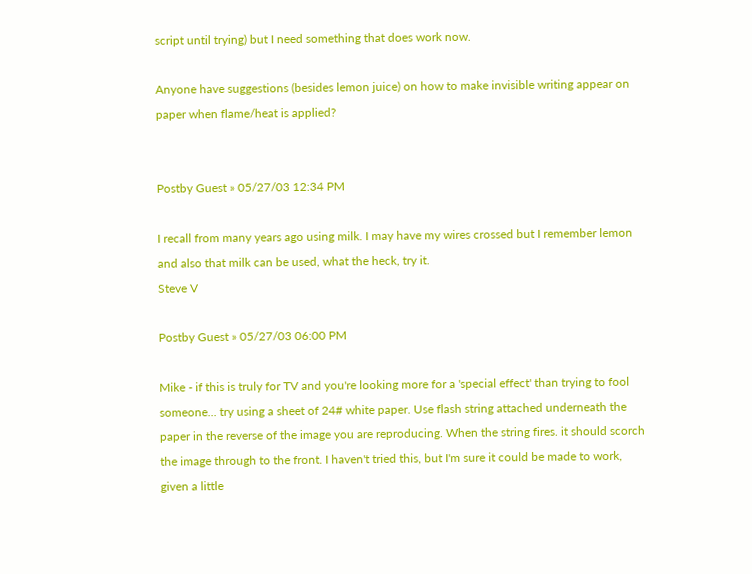script until trying) but I need something that does work now.

Anyone have suggestions (besides lemon juice) on how to make invisible writing appear on paper when flame/heat is applied?


Postby Guest » 05/27/03 12:34 PM

I recall from many years ago using milk. I may have my wires crossed but I remember lemon and also that milk can be used, what the heck, try it.
Steve V

Postby Guest » 05/27/03 06:00 PM

Mike - if this is truly for TV and you're looking more for a 'special effect' than trying to fool someone... try using a sheet of 24# white paper. Use flash string attached underneath the paper in the reverse of the image you are reproducing. When the string fires. it should scorch the image through to the front. I haven't tried this, but I'm sure it could be made to work, given a little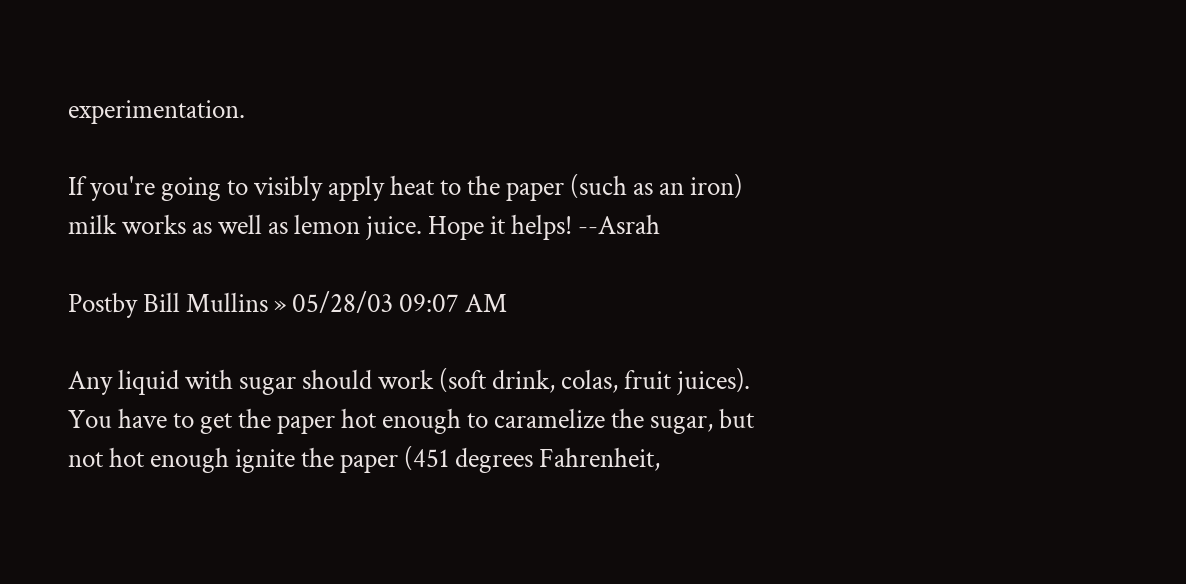experimentation.

If you're going to visibly apply heat to the paper (such as an iron) milk works as well as lemon juice. Hope it helps! --Asrah

Postby Bill Mullins » 05/28/03 09:07 AM

Any liquid with sugar should work (soft drink, colas, fruit juices). You have to get the paper hot enough to caramelize the sugar, but not hot enough ignite the paper (451 degrees Fahrenheit,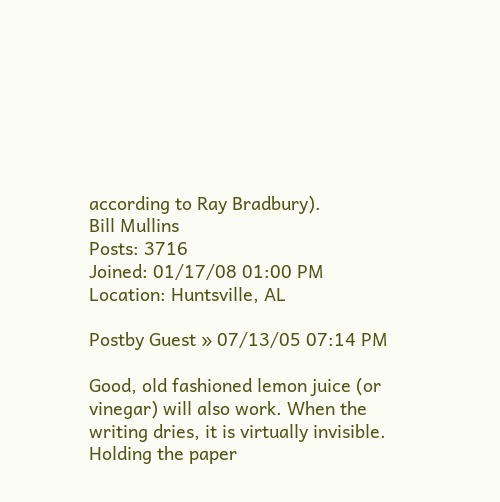according to Ray Bradbury).
Bill Mullins
Posts: 3716
Joined: 01/17/08 01:00 PM
Location: Huntsville, AL

Postby Guest » 07/13/05 07:14 PM

Good, old fashioned lemon juice (or vinegar) will also work. When the writing dries, it is virtually invisible. Holding the paper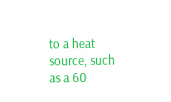to a heat source, such as a 60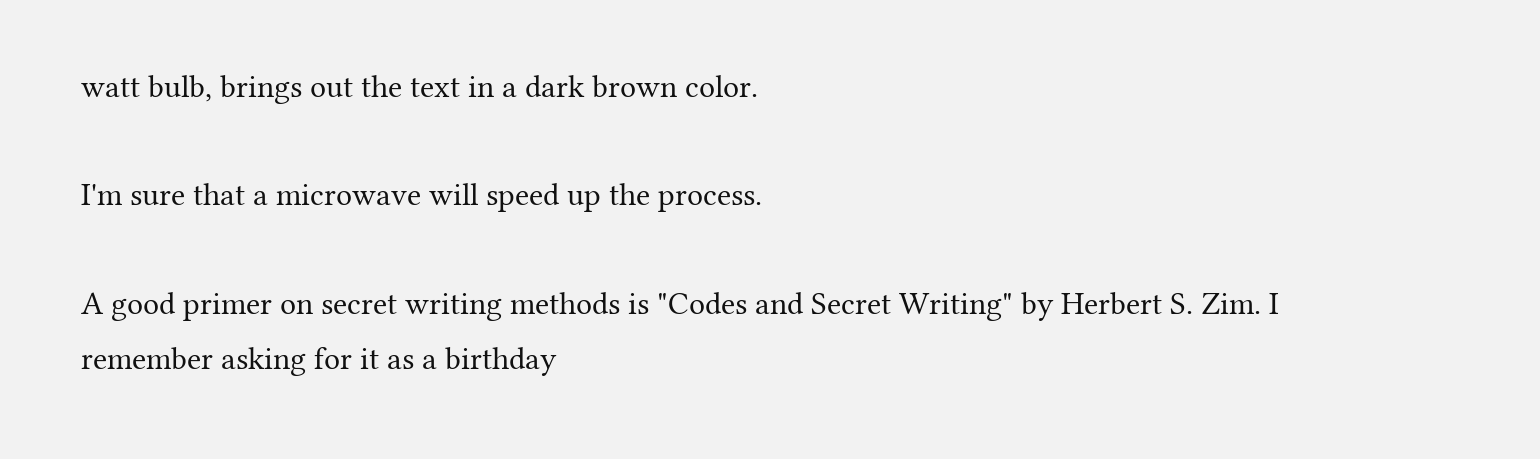watt bulb, brings out the text in a dark brown color.

I'm sure that a microwave will speed up the process.

A good primer on secret writing methods is "Codes and Secret Writing" by Herbert S. Zim. I remember asking for it as a birthday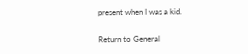present when I was a kid.

Return to General